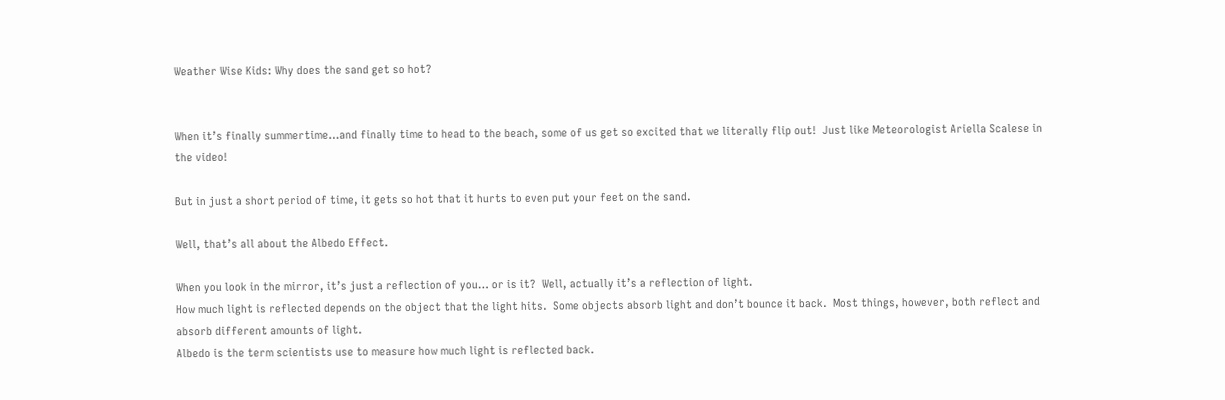Weather Wise Kids: Why does the sand get so hot?


When it’s finally summertime…and finally time to head to the beach, some of us get so excited that we literally flip out!  Just like Meteorologist Ariella Scalese in the video!

But in just a short period of time, it gets so hot that it hurts to even put your feet on the sand.

Well, that’s all about the Albedo Effect.

When you look in the mirror, it’s just a reflection of you… or is it?  Well, actually it’s a reflection of light.
How much light is reflected depends on the object that the light hits.  Some objects absorb light and don’t bounce it back.  Most things, however, both reflect and absorb different amounts of light.
Albedo is the term scientists use to measure how much light is reflected back.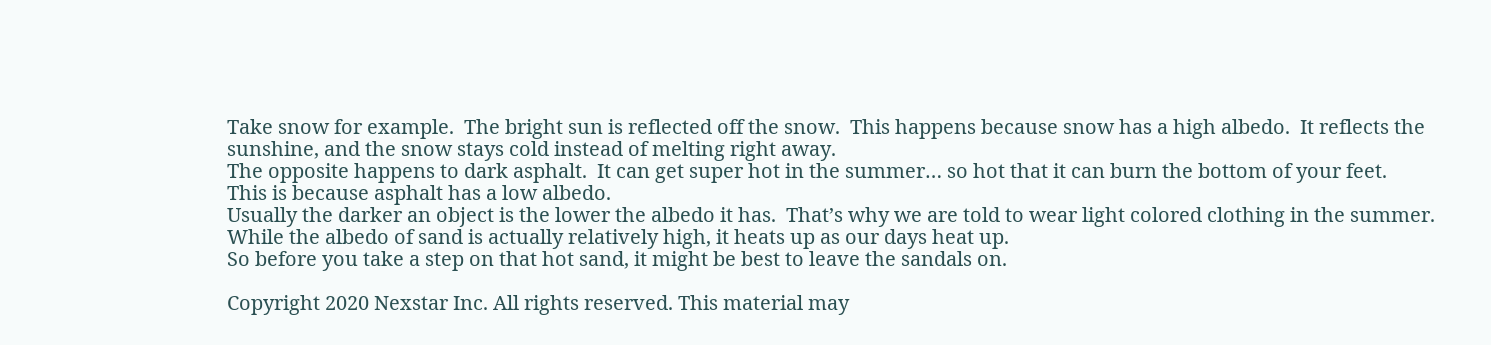Take snow for example.  The bright sun is reflected off the snow.  This happens because snow has a high albedo.  It reflects the sunshine, and the snow stays cold instead of melting right away.
The opposite happens to dark asphalt.  It can get super hot in the summer… so hot that it can burn the bottom of your feet.  This is because asphalt has a low albedo.
Usually the darker an object is the lower the albedo it has.  That’s why we are told to wear light colored clothing in the summer.
While the albedo of sand is actually relatively high, it heats up as our days heat up.
So before you take a step on that hot sand, it might be best to leave the sandals on.

Copyright 2020 Nexstar Inc. All rights reserved. This material may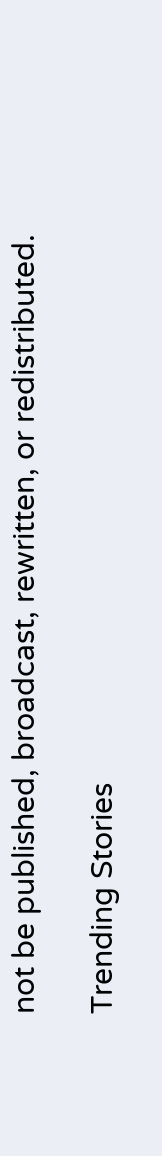not be published, broadcast, rewritten, or redistributed.

Trending Stories